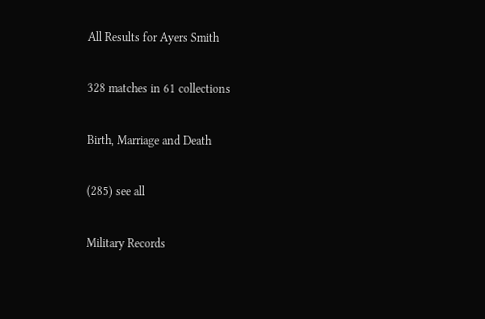All Results for Ayers Smith

328 matches in 61 collections

Birth, Marriage and Death

(285) see all

Military Records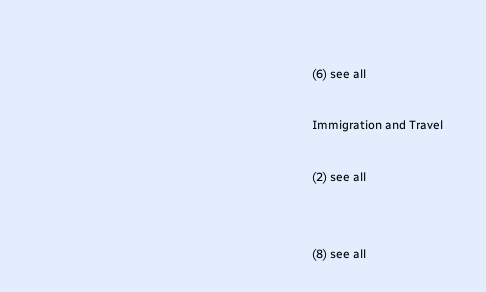(6) see all

Immigration and Travel

(2) see all


(8) see all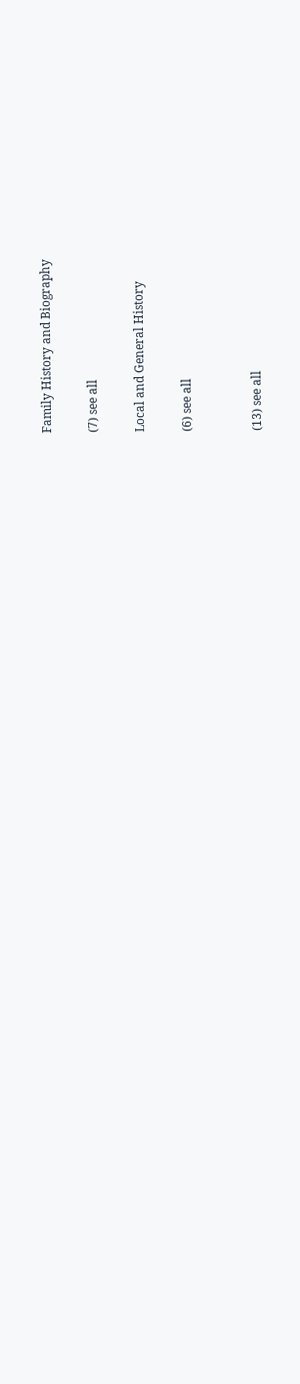Family History and Biography

(7) see all

Local and General History

(6) see all


(13) see all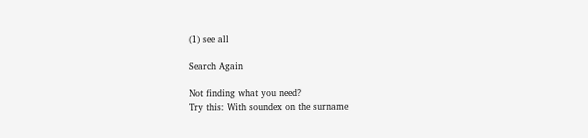(1) see all

Search Again

Not finding what you need?
Try this: With soundex on the surname